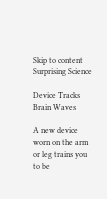Skip to content
Surprising Science

Device Tracks Brain Waves

A new device worn on the arm or leg trains you to be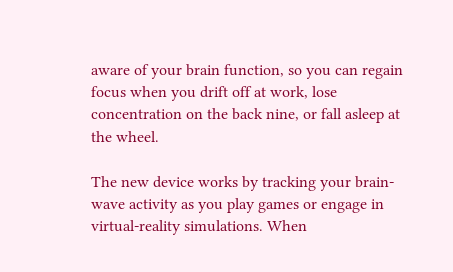aware of your brain function, so you can regain focus when you drift off at work, lose concentration on the back nine, or fall asleep at the wheel.

The new device works by tracking your brain-wave activity as you play games or engage in virtual-reality simulations. When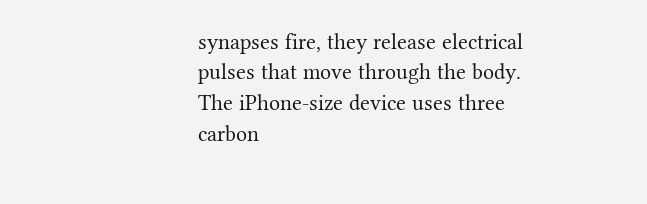synapses fire, they release electrical pulses that move through the body. The iPhone-size device uses three carbon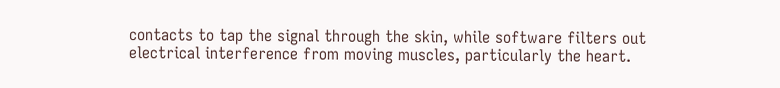contacts to tap the signal through the skin, while software filters out electrical interference from moving muscles, particularly the heart.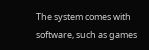The system comes with software, such as games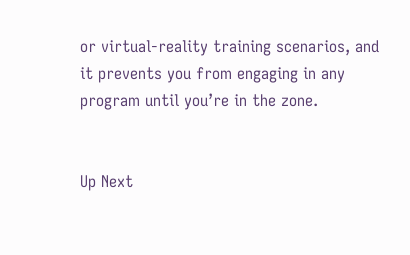or virtual-reality training scenarios, and it prevents you from engaging in any program until you’re in the zone.


Up Next